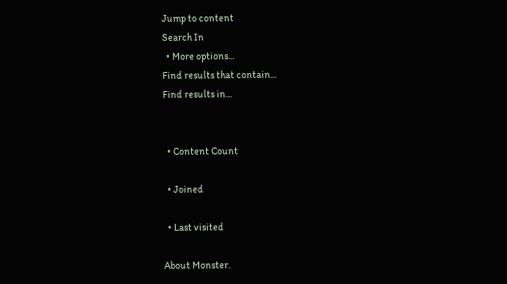Jump to content
Search In
  • More options...
Find results that contain...
Find results in...


  • Content Count

  • Joined

  • Last visited

About Monster.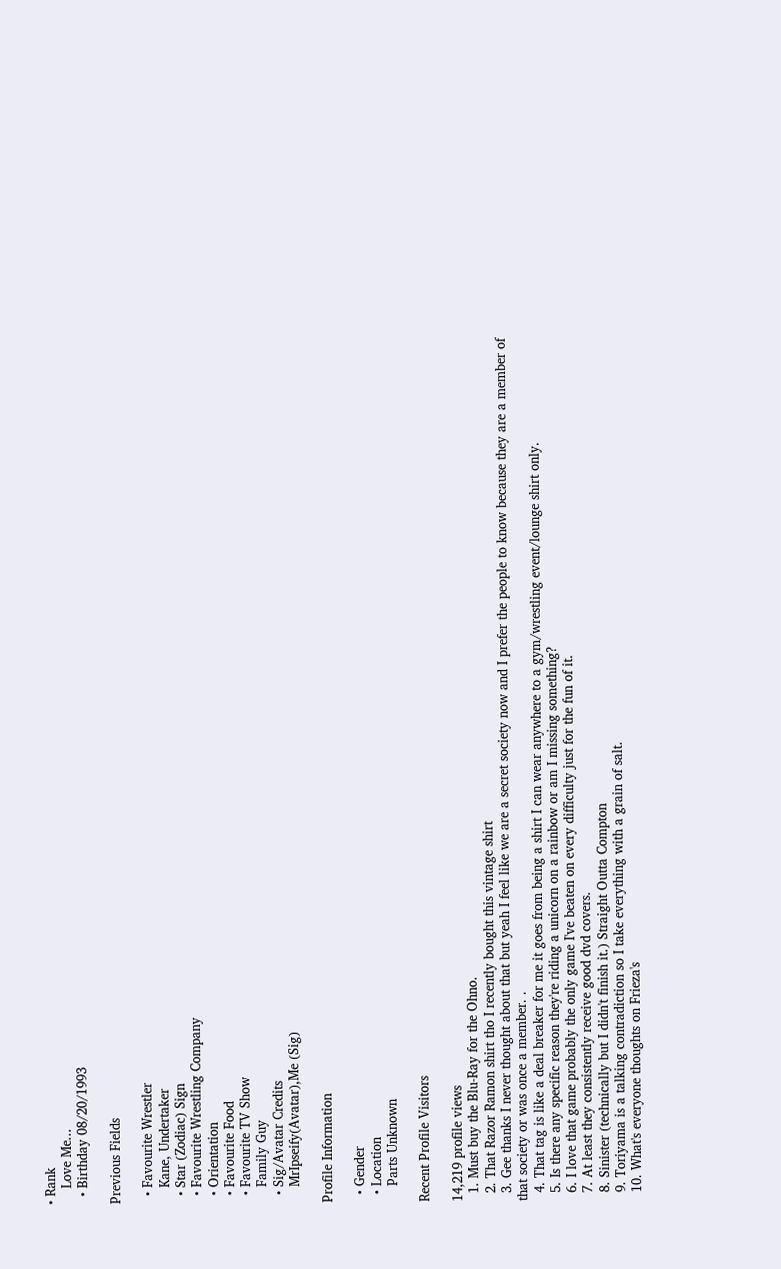• Rank
    Love Me...
  • Birthday 08/20/1993

Previous Fields

  • Favourite Wrestler
    Kane, Undertaker
  • Star (Zodiac) Sign
  • Favourite Wrestling Company
  • Orientation
  • Favourite Food
  • Favourite TV Show
    Family Guy
  • Sig/Avatar Credits
    MrIpseify(Avatar),Me (Sig)

Profile Information

  • Gender
  • Location
    Parts Unknown

Recent Profile Visitors

14,219 profile views
  1. Must buy the Blu-Ray for the Ohno.
  2. That Razor Ramon shirt tho I recently bought this vintage shirt
  3. Gee thanks I never thought about that but yeah I feel like we are a secret society now and I prefer the people to know because they are a member of that society or was once a member. .
  4. That tag is like a deal breaker for me it goes from being a shirt I can wear anywhere to a gym/wrestling event/lounge shirt only.
  5. Is there any specific reason they're riding a unicorn on a rainbow or am I missing something?
  6. I love that game probably the only game I've beaten on every difficulty just for the fun of it.
  7. At least they consistently receive good dvd covers.
  8. Sinister (technically but I didn't finish it.) Straight Outta Compton
  9. Toriyama is a talking contradiction so I take everything with a grain of salt.
  10. What's everyone thoughts on Frieza's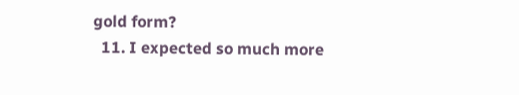gold form?
  11. I expected so much more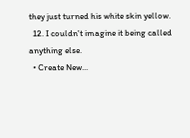they just turned his white skin yellow.
  12. I couldn't imagine it being called anything else.
  • Create New...